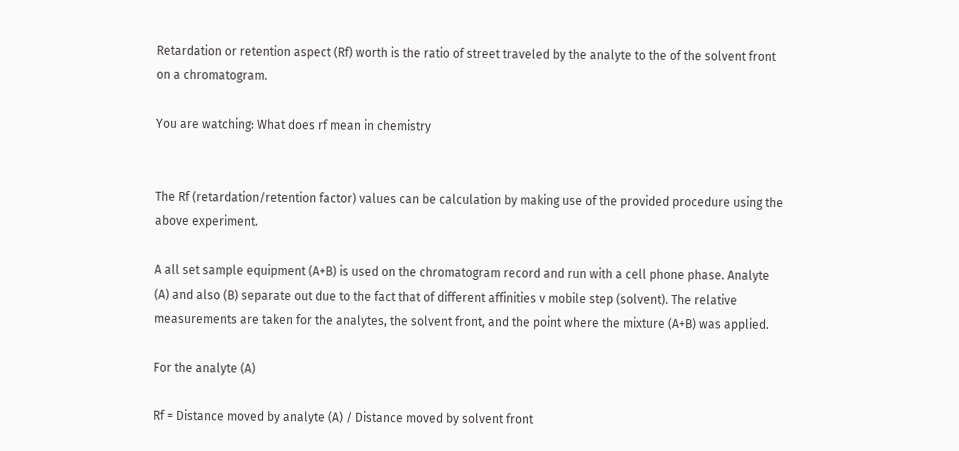Retardation or retention aspect (Rf) worth is the ratio of street traveled by the analyte to the of the solvent front on a chromatogram.

You are watching: What does rf mean in chemistry


The Rf (retardation/retention factor) values can be calculation by making use of the provided procedure using the above experiment.

A all set sample equipment (A+B) is used on the chromatogram record and run with a cell phone phase. Analyte (A) and also (B) separate out due to the fact that of different affinities v mobile step (solvent). The relative measurements are taken for the analytes, the solvent front, and the point where the mixture (A+B) was applied.

For the analyte (A)

Rf = Distance moved by analyte (A) / Distance moved by solvent front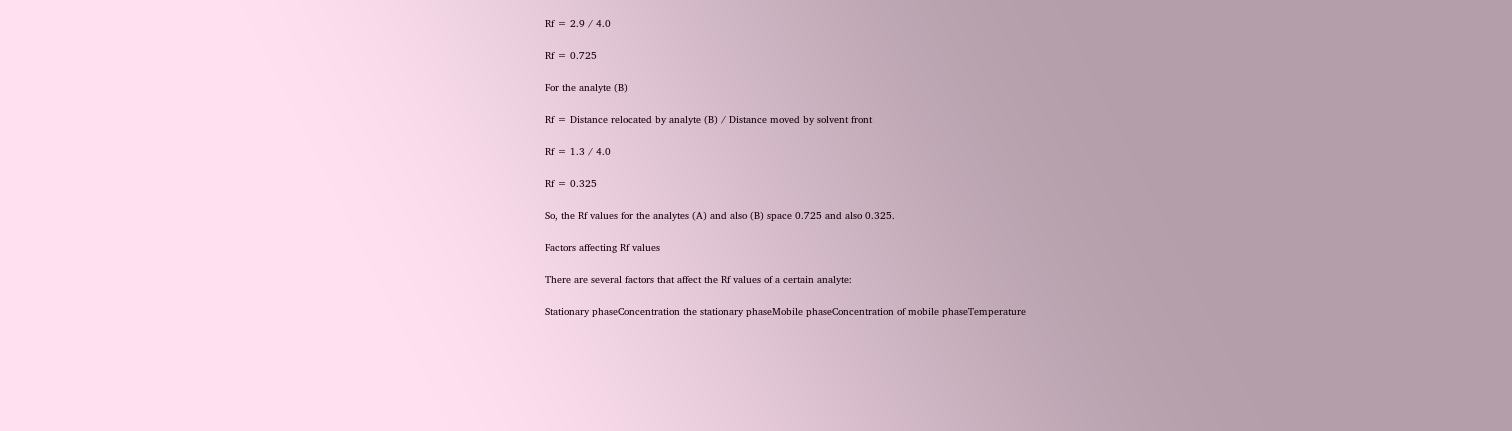Rf = 2.9 / 4.0

Rf = 0.725

For the analyte (B)

Rf = Distance relocated by analyte (B) / Distance moved by solvent front

Rf = 1.3 / 4.0

Rf = 0.325

So, the Rf values for the analytes (A) and also (B) space 0.725 and also 0.325.

Factors affecting Rf values

There are several factors that affect the Rf values of a certain analyte:

Stationary phaseConcentration the stationary phaseMobile phaseConcentration of mobile phaseTemperature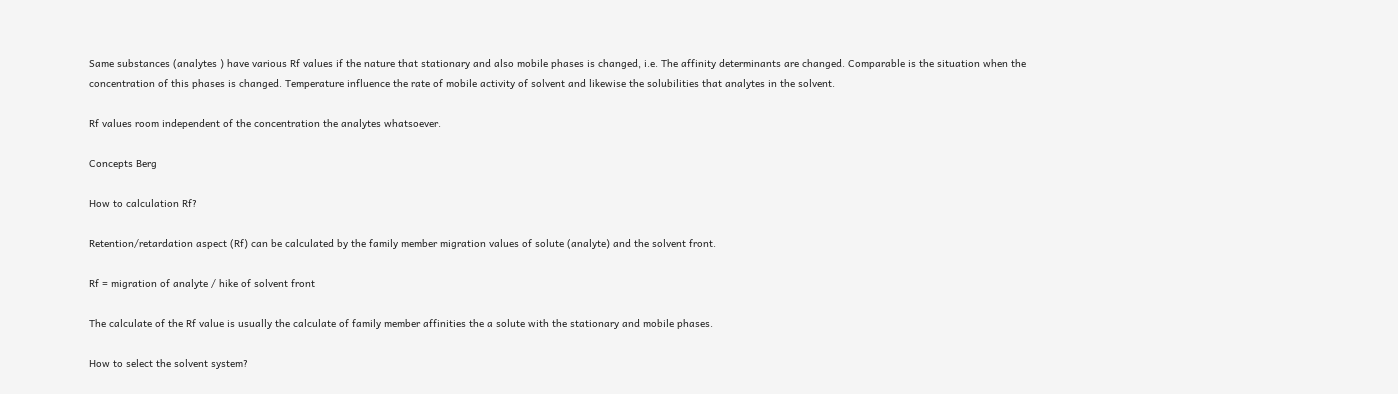Same substances (analytes ) have various Rf values if the nature that stationary and also mobile phases is changed, i.e. The affinity determinants are changed. Comparable is the situation when the concentration of this phases is changed. Temperature influence the rate of mobile activity of solvent and likewise the solubilities that analytes in the solvent.

Rf values room independent of the concentration the analytes whatsoever.

Concepts Berg

How to calculation Rf?

Retention/retardation aspect (Rf) can be calculated by the family member migration values of solute (analyte) and the solvent front.

Rf = migration of analyte / hike of solvent front

The calculate of the Rf value is usually the calculate of family member affinities the a solute with the stationary and mobile phases.

How to select the solvent system?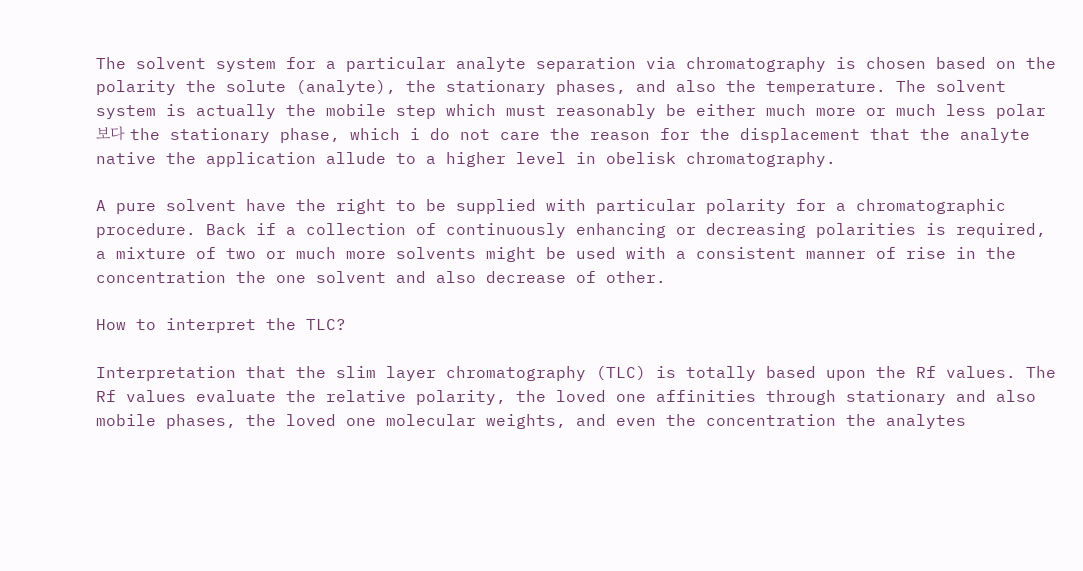The solvent system for a particular analyte separation via chromatography is chosen based on the polarity the solute (analyte), the stationary phases, and also the temperature. The solvent system is actually the mobile step which must reasonably be either much more or much less polar 보다 the stationary phase, which i do not care the reason for the displacement that the analyte native the application allude to a higher level in obelisk chromatography.

A pure solvent have the right to be supplied with particular polarity for a chromatographic procedure. Back if a collection of continuously enhancing or decreasing polarities is required, a mixture of two or much more solvents might be used with a consistent manner of rise in the concentration the one solvent and also decrease of other.

How to interpret the TLC?

Interpretation that the slim layer chromatography (TLC) is totally based upon the Rf values. The Rf values evaluate the relative polarity, the loved one affinities through stationary and also mobile phases, the loved one molecular weights, and even the concentration the analytes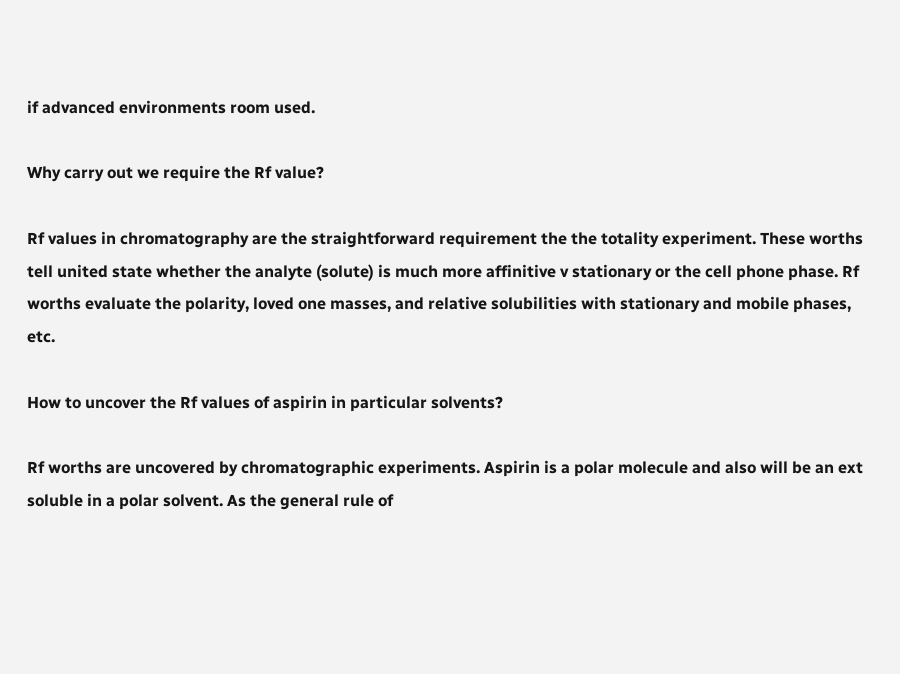if advanced environments room used.

Why carry out we require the Rf value?

Rf values in chromatography are the straightforward requirement the the totality experiment. These worths tell united state whether the analyte (solute) is much more affinitive v stationary or the cell phone phase. Rf worths evaluate the polarity, loved one masses, and relative solubilities with stationary and mobile phases, etc.

How to uncover the Rf values of aspirin in particular solvents?

Rf worths are uncovered by chromatographic experiments. Aspirin is a polar molecule and also will be an ext soluble in a polar solvent. As the general rule of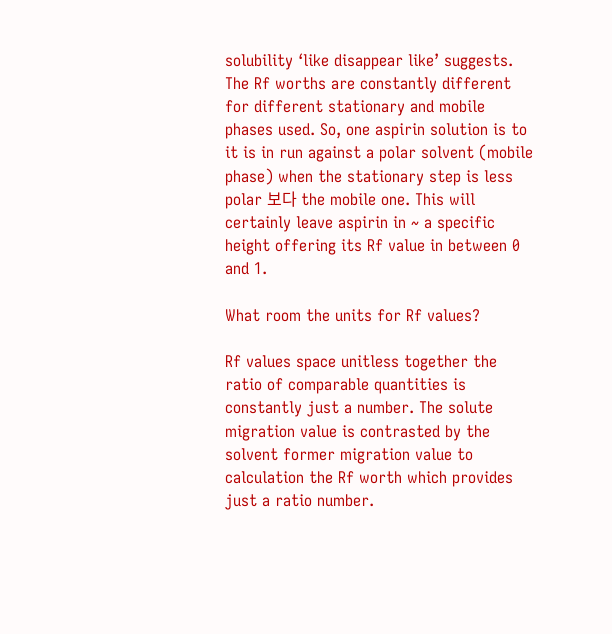solubility ‘like disappear like’ suggests. The Rf worths are constantly different for different stationary and mobile phases used. So, one aspirin solution is to it is in run against a polar solvent (mobile phase) when the stationary step is less polar 보다 the mobile one. This will certainly leave aspirin in ~ a specific height offering its Rf value in between 0 and 1.

What room the units for Rf values?

Rf values space unitless together the ratio of comparable quantities is constantly just a number. The solute migration value is contrasted by the solvent former migration value to calculation the Rf worth which provides just a ratio number.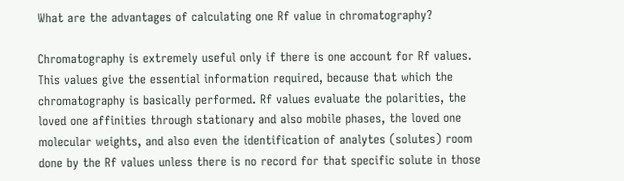What are the advantages of calculating one Rf value in chromatography?

Chromatography is extremely useful only if there is one account for Rf values. This values give the essential information required, because that which the chromatography is basically performed. Rf values evaluate the polarities, the loved one affinities through stationary and also mobile phases, the loved one molecular weights, and also even the identification of analytes (solutes) room done by the Rf values unless there is no record for that specific solute in those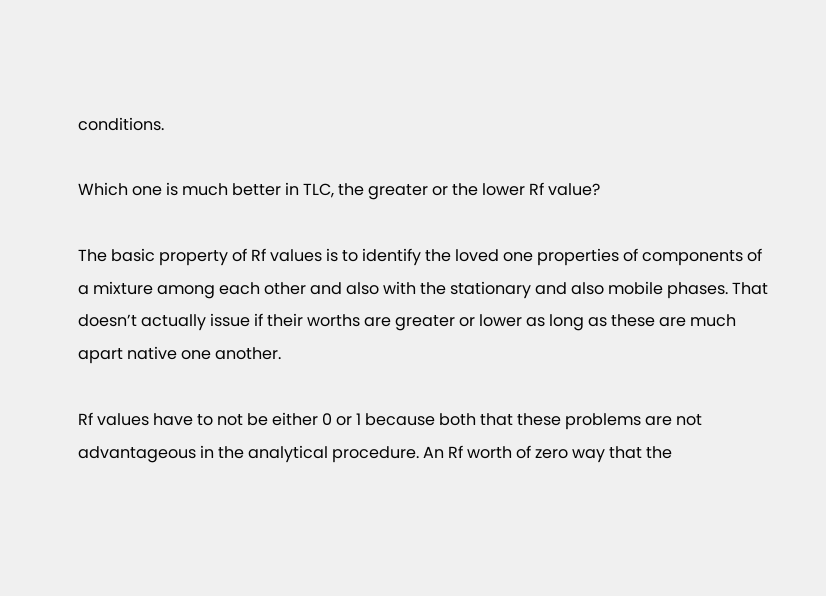conditions.

Which one is much better in TLC, the greater or the lower Rf value?

The basic property of Rf values is to identify the loved one properties of components of a mixture among each other and also with the stationary and also mobile phases. That doesn’t actually issue if their worths are greater or lower as long as these are much apart native one another.

Rf values have to not be either 0 or 1 because both that these problems are not advantageous in the analytical procedure. An Rf worth of zero way that the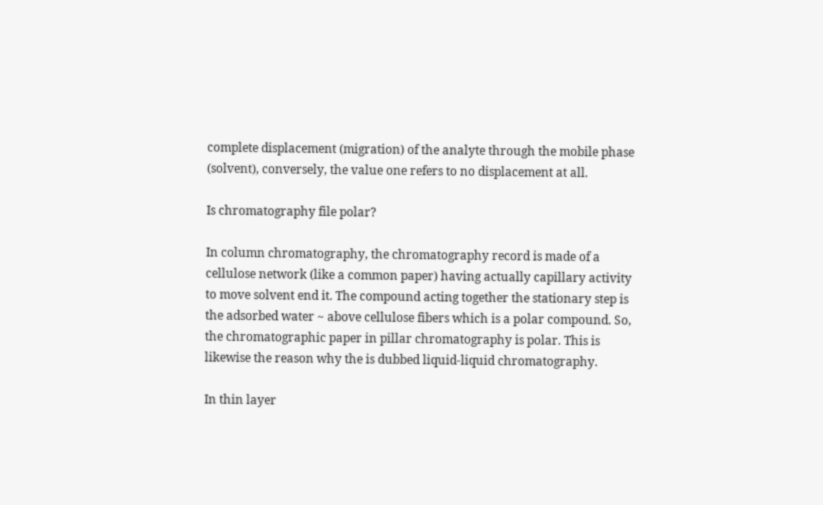complete displacement (migration) of the analyte through the mobile phase (solvent), conversely, the value one refers to no displacement at all.

Is chromatography file polar?

In column chromatography, the chromatography record is made of a cellulose network (like a common paper) having actually capillary activity to move solvent end it. The compound acting together the stationary step is the adsorbed water ~ above cellulose fibers which is a polar compound. So, the chromatographic paper in pillar chromatography is polar. This is likewise the reason why the is dubbed liquid-liquid chromatography.

In thin layer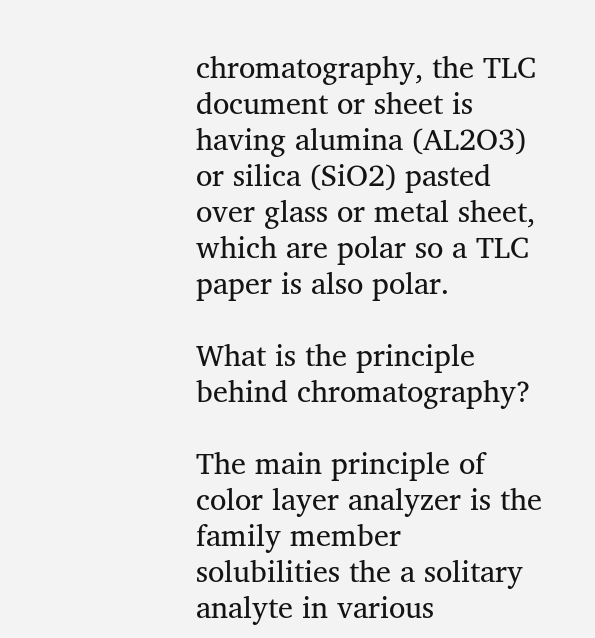chromatography, the TLC document or sheet is having alumina (AL2O3) or silica (SiO2) pasted over glass or metal sheet, which are polar so a TLC paper is also polar.

What is the principle behind chromatography?

The main principle of color layer analyzer is the family member solubilities the a solitary analyte in various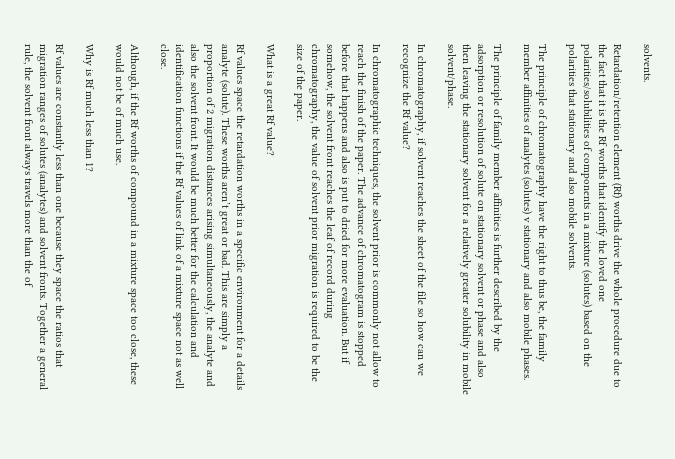solvents.

Retardation/retention element (Rf) worths drive the whole procedure due to the fact that it is the Rf worths that identify the loved one polarities/solubilities of components in a mixture (solutes) based on the polarities that stationary and also mobile solvents.

The principle of chromatography have the right to thus be, the family member affinities of analytes (solutes) v stationary and also mobile phases.

The principle of family member affinities is further described by the adsorption or resolution of solute on stationary solvent or phase and also then leaving the stationary solvent for a relatively greater solubility in mobile solvent/phase.

In chromatography, if solvent reaches the sheet of the file so how can we recognize the Rf value?

In chromatographic techniques, the solvent prior is commonly not allow to reach the finish of the paper. The advance of chromatogram is stopped before that happens and also is put to dried for more evaluation. But if somehow, the solvent front reaches the leaf of record during chromatography, the value of solvent prior migration is required to be the size of the paper.

What is a great Rf value?

Rf values space the retardation worths in a specific environment for a details analyte (solute). These worths aren’t great or bad. This are simply a proportion of 2 migration distances arising simultaneously, the analyte and also the solvent front. It would be much better for the calculation and identification functions if the Rf values of link of a mixture space not as well close.

Although, if the Rf worths of compound in a mixture space too close, these would not be of much use.

Why is Rf much less than 1?

Rf values are constantly less than one because they space the ratios that migration ranges of solutes (analytes) and solvent fronts. Together a general rule, the solvent front always travels more than the of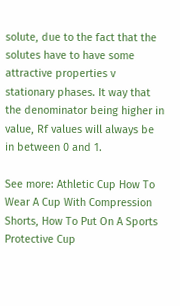solute, due to the fact that the solutes have to have some attractive properties v stationary phases. It way that the denominator being higher in value, Rf values will always be in between 0 and 1.

See more: Athletic Cup How To Wear A Cup With Compression Shorts, How To Put On A Sports Protective Cup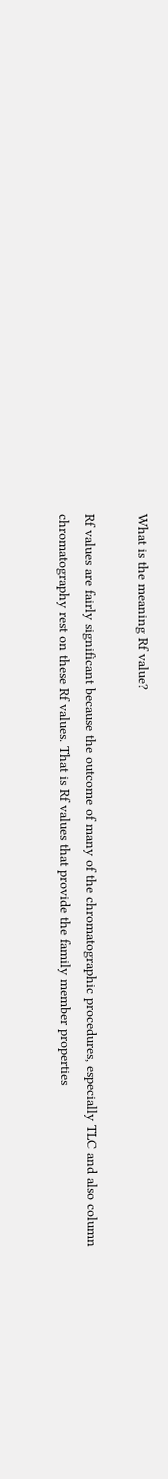What is the meaning Rf value?

Rf values are fairly significant because the outcome of many of the chromatographic procedures, especially TLC and also column chromatography rest on these Rf values. That is Rf values that provide the family member properties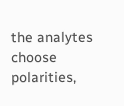the analytes choose polarities,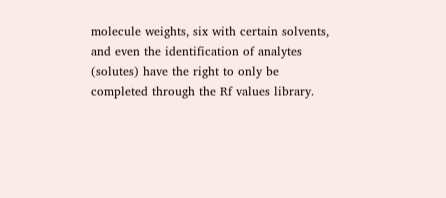molecule weights, six with certain solvents, and even the identification of analytes (solutes) have the right to only be completed through the Rf values library.